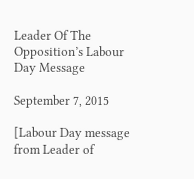Leader Of The Opposition’s Labour Day Message

September 7, 2015

[Labour Day message from Leader of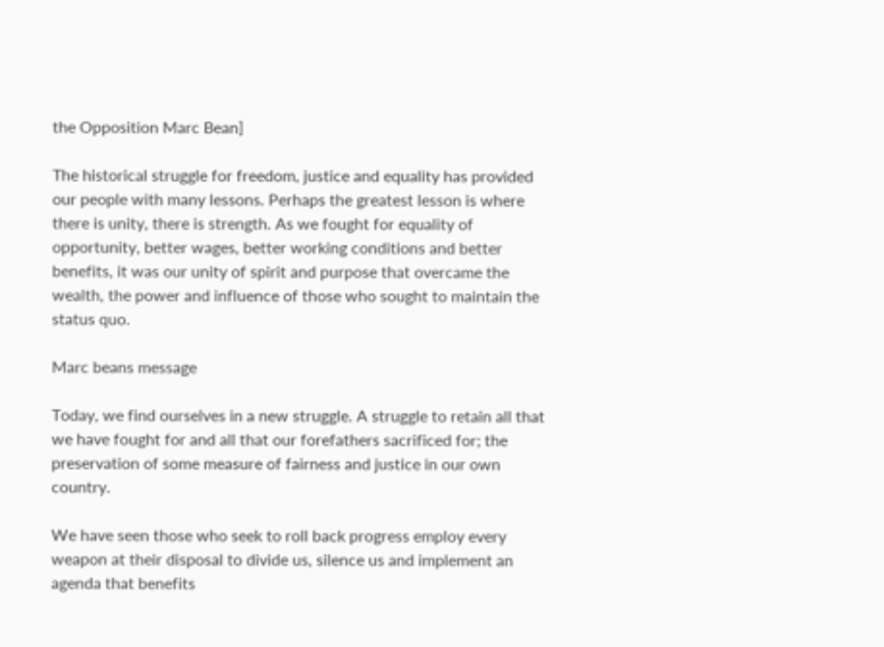the Opposition Marc Bean]

The historical struggle for freedom, justice and equality has provided our people with many lessons. Perhaps the greatest lesson is where there is unity, there is strength. As we fought for equality of opportunity, better wages, better working conditions and better benefits, it was our unity of spirit and purpose that overcame the wealth, the power and influence of those who sought to maintain the status quo.

Marc beans message

Today, we find ourselves in a new struggle. A struggle to retain all that we have fought for and all that our forefathers sacrificed for; the preservation of some measure of fairness and justice in our own country.

We have seen those who seek to roll back progress employ every weapon at their disposal to divide us, silence us and implement an agenda that benefits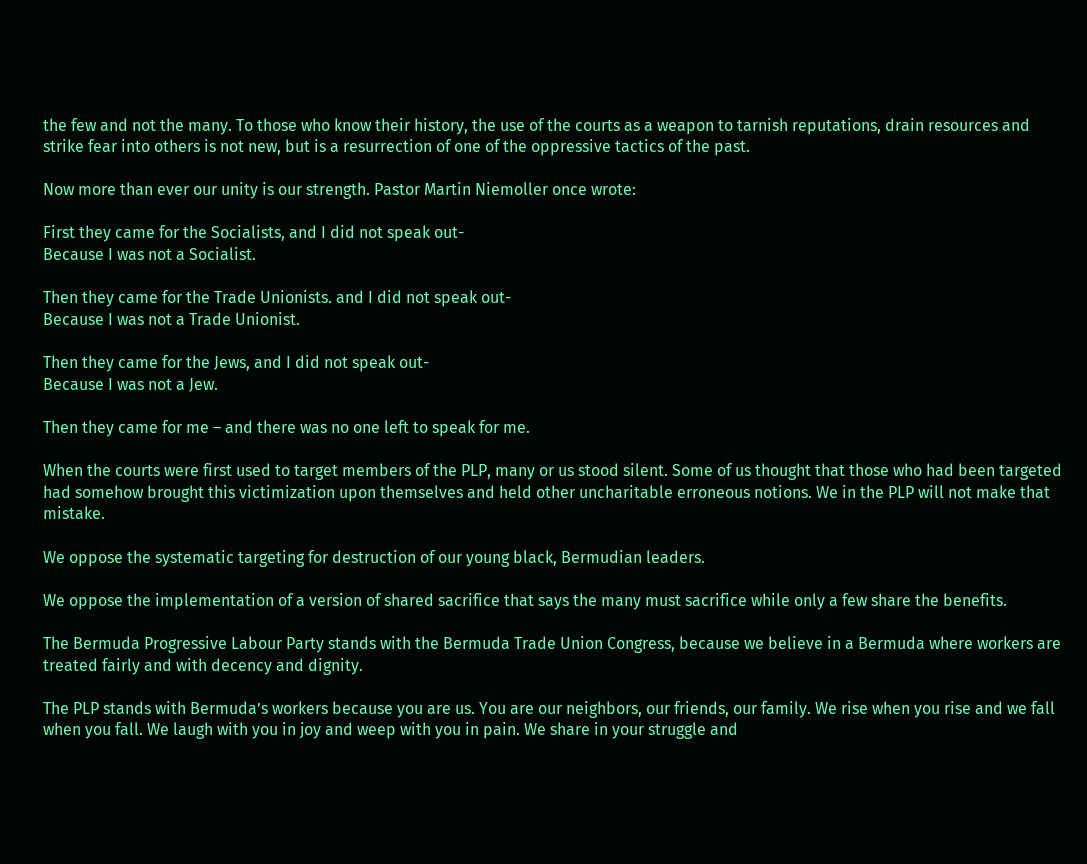the few and not the many. To those who know their history, the use of the courts as a weapon to tarnish reputations, drain resources and strike fear into others is not new, but is a resurrection of one of the oppressive tactics of the past.

Now more than ever our unity is our strength. Pastor Martin Niemoller once wrote:

First they came for the Socialists, and I did not speak out-
Because I was not a Socialist.

Then they came for the Trade Unionists. and I did not speak out-
Because I was not a Trade Unionist.

Then they came for the Jews, and I did not speak out-
Because I was not a Jew.

Then they came for me – and there was no one left to speak for me.

When the courts were first used to target members of the PLP, many or us stood silent. Some of us thought that those who had been targeted had somehow brought this victimization upon themselves and held other uncharitable erroneous notions. We in the PLP will not make that mistake.

We oppose the systematic targeting for destruction of our young black, Bermudian leaders.

We oppose the implementation of a version of shared sacrifice that says the many must sacrifice while only a few share the benefits.

The Bermuda Progressive Labour Party stands with the Bermuda Trade Union Congress, because we believe in a Bermuda where workers are treated fairly and with decency and dignity.

The PLP stands with Bermuda’s workers because you are us. You are our neighbors, our friends, our family. We rise when you rise and we fall when you fall. We laugh with you in joy and weep with you in pain. We share in your struggle and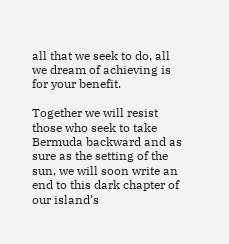all that we seek to do, all we dream of achieving is for your benefit.

Together we will resist those who seek to take Bermuda backward and as sure as the setting of the sun, we will soon write an end to this dark chapter of our island’s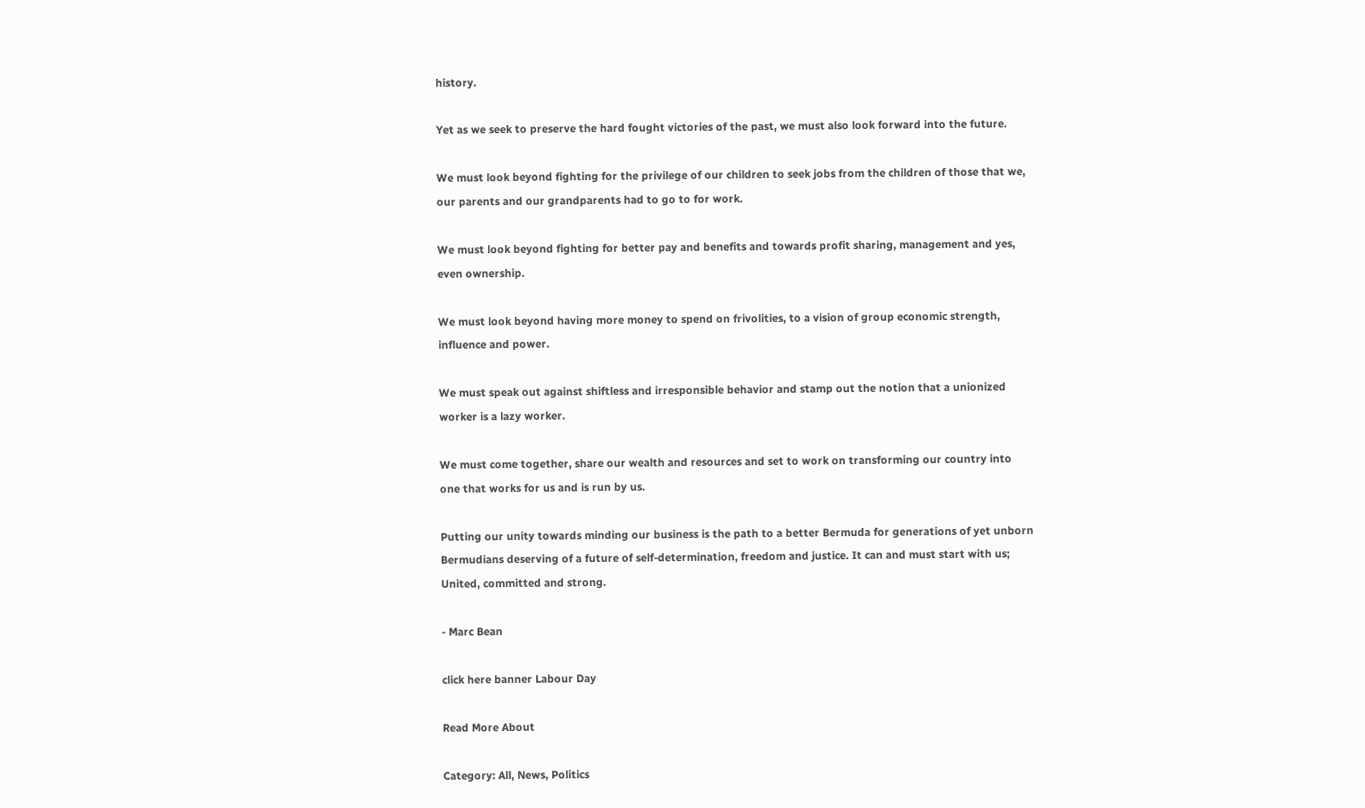history.

Yet as we seek to preserve the hard fought victories of the past, we must also look forward into the future.

We must look beyond fighting for the privilege of our children to seek jobs from the children of those that we, our parents and our grandparents had to go to for work.

We must look beyond fighting for better pay and benefits and towards profit sharing, management and yes, even ownership.

We must look beyond having more money to spend on frivolities, to a vision of group economic strength, influence and power.

We must speak out against shiftless and irresponsible behavior and stamp out the notion that a unionized worker is a lazy worker.

We must come together, share our wealth and resources and set to work on transforming our country into one that works for us and is run by us.

Putting our unity towards minding our business is the path to a better Bermuda for generations of yet unborn Bermudians deserving of a future of self-determination, freedom and justice. It can and must start with us; United, committed and strong.

- Marc Bean

click here banner Labour Day

Read More About

Category: All, News, Politics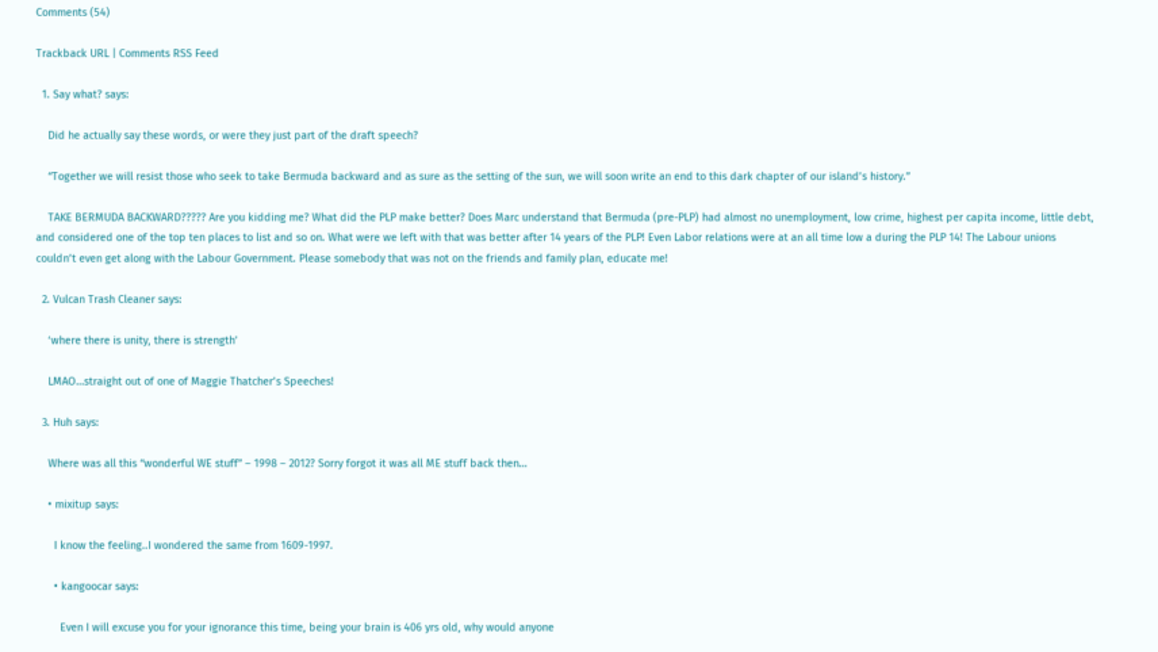Comments (54)

Trackback URL | Comments RSS Feed

  1. Say what? says:

    Did he actually say these words, or were they just part of the draft speech?

    “Together we will resist those who seek to take Bermuda backward and as sure as the setting of the sun, we will soon write an end to this dark chapter of our island’s history.”

    TAKE BERMUDA BACKWARD????? Are you kidding me? What did the PLP make better? Does Marc understand that Bermuda (pre-PLP) had almost no unemployment, low crime, highest per capita income, little debt, and considered one of the top ten places to list and so on. What were we left with that was better after 14 years of the PLP! Even Labor relations were at an all time low a during the PLP 14! The Labour unions couldn’t even get along with the Labour Government. Please somebody that was not on the friends and family plan, educate me!

  2. Vulcan Trash Cleaner says:

    ‘where there is unity, there is strength’

    LMAO…straight out of one of Maggie Thatcher’s Speeches!

  3. Huh says:

    Where was all this “wonderful WE stuff” – 1998 – 2012? Sorry forgot it was all ME stuff back then…

    • mixitup says:

      I know the feeling..I wondered the same from 1609-1997.

      • kangoocar says:

        Even I will excuse you for your ignorance this time, being your brain is 406 yrs old, why would anyone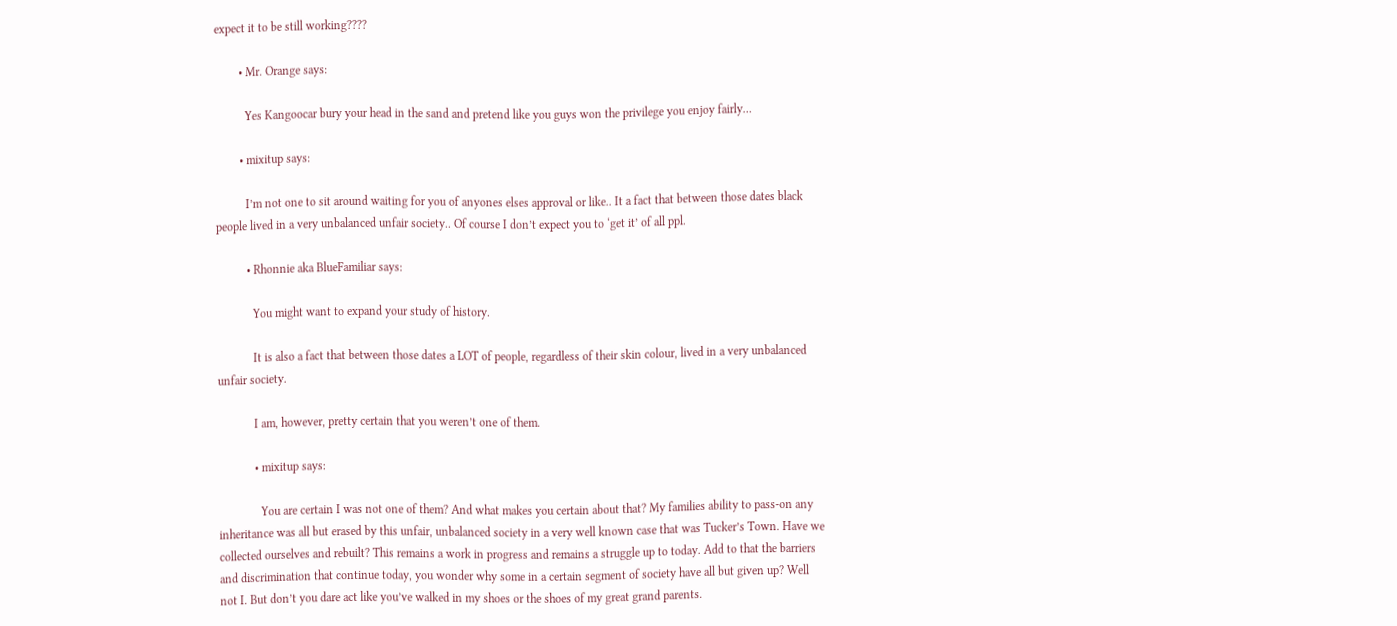expect it to be still working????

        • Mr. Orange says:

          Yes Kangoocar bury your head in the sand and pretend like you guys won the privilege you enjoy fairly…

        • mixitup says:

          I’m not one to sit around waiting for you of anyones elses approval or like.. It a fact that between those dates black people lived in a very unbalanced unfair society.. Of course I don’t expect you to ‘get it’ of all ppl.

          • Rhonnie aka BlueFamiliar says:

            You might want to expand your study of history.

            It is also a fact that between those dates a LOT of people, regardless of their skin colour, lived in a very unbalanced unfair society.

            I am, however, pretty certain that you weren’t one of them.

            • mixitup says:

              You are certain I was not one of them? And what makes you certain about that? My families ability to pass-on any inheritance was all but erased by this unfair, unbalanced society in a very well known case that was Tucker’s Town. Have we collected ourselves and rebuilt? This remains a work in progress and remains a struggle up to today. Add to that the barriers and discrimination that continue today, you wonder why some in a certain segment of society have all but given up? Well not I. But don’t you dare act like you’ve walked in my shoes or the shoes of my great grand parents.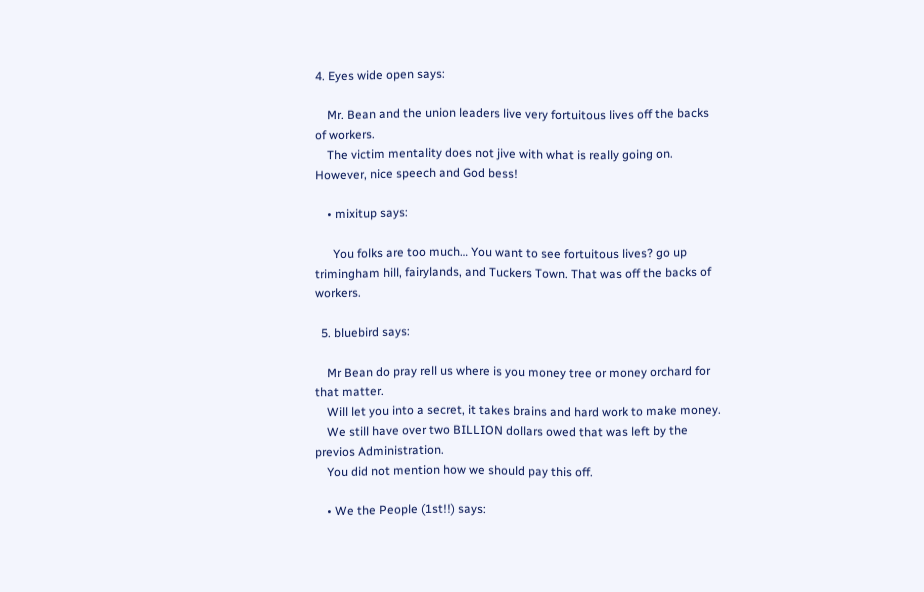4. Eyes wide open says:

    Mr. Bean and the union leaders live very fortuitous lives off the backs of workers.
    The victim mentality does not jive with what is really going on. However, nice speech and God bess!

    • mixitup says:

      You folks are too much… You want to see fortuitous lives? go up trimingham hill, fairylands, and Tuckers Town. That was off the backs of workers.

  5. bluebird says:

    Mr Bean do pray rell us where is you money tree or money orchard for that matter.
    Will let you into a secret, it takes brains and hard work to make money.
    We still have over two BILLION dollars owed that was left by the previos Administration.
    You did not mention how we should pay this off.

    • We the People (1st!!) says: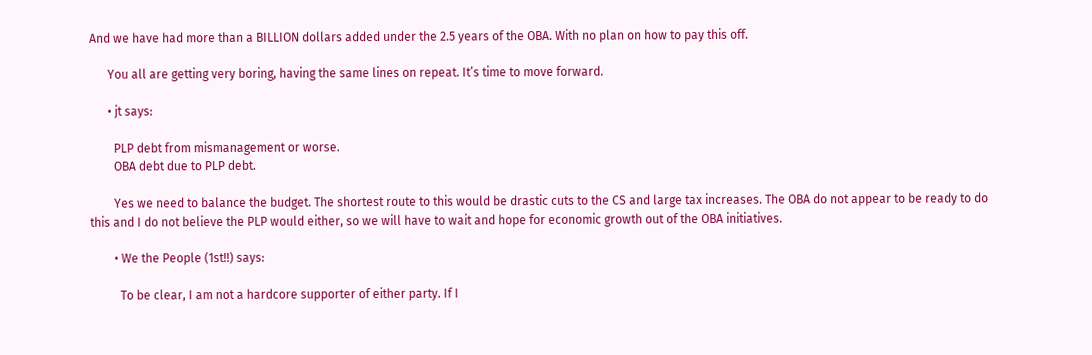And we have had more than a BILLION dollars added under the 2.5 years of the OBA. With no plan on how to pay this off.

      You all are getting very boring, having the same lines on repeat. It’s time to move forward.

      • jt says:

        PLP debt from mismanagement or worse.
        OBA debt due to PLP debt.

        Yes we need to balance the budget. The shortest route to this would be drastic cuts to the CS and large tax increases. The OBA do not appear to be ready to do this and I do not believe the PLP would either, so we will have to wait and hope for economic growth out of the OBA initiatives.

        • We the People (1st!!) says:

          To be clear, I am not a hardcore supporter of either party. If I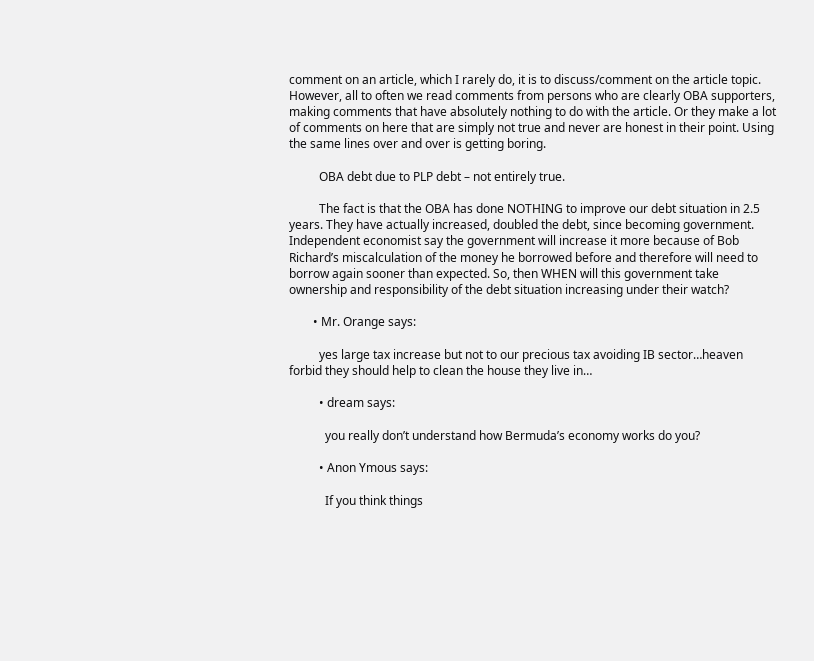comment on an article, which I rarely do, it is to discuss/comment on the article topic. However, all to often we read comments from persons who are clearly OBA supporters, making comments that have absolutely nothing to do with the article. Or they make a lot of comments on here that are simply not true and never are honest in their point. Using the same lines over and over is getting boring.

          OBA debt due to PLP debt – not entirely true.

          The fact is that the OBA has done NOTHING to improve our debt situation in 2.5 years. They have actually increased, doubled the debt, since becoming government. Independent economist say the government will increase it more because of Bob Richard’s miscalculation of the money he borrowed before and therefore will need to borrow again sooner than expected. So, then WHEN will this government take ownership and responsibility of the debt situation increasing under their watch?

        • Mr. Orange says:

          yes large tax increase but not to our precious tax avoiding IB sector…heaven forbid they should help to clean the house they live in…

          • dream says:

            you really don’t understand how Bermuda’s economy works do you?

          • Anon Ymous says:

            If you think things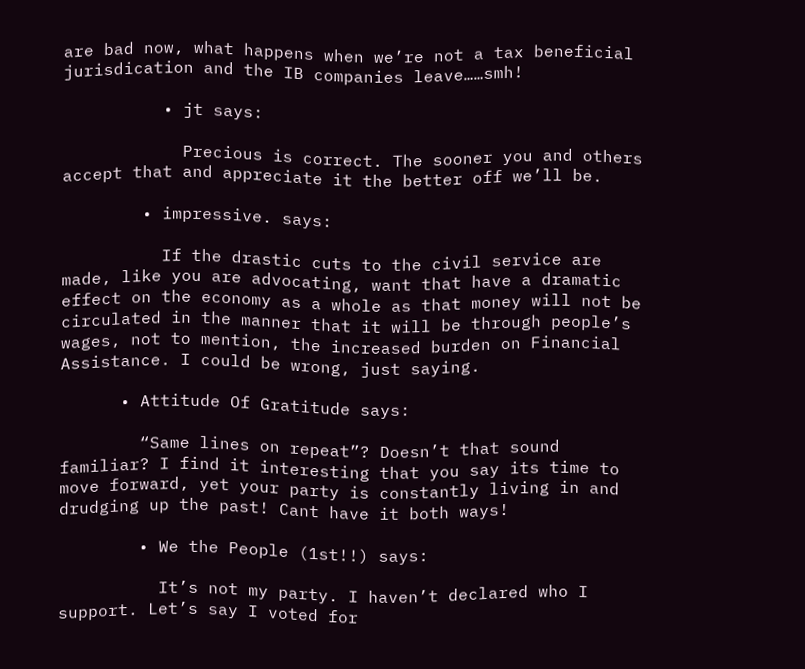are bad now, what happens when we’re not a tax beneficial jurisdication and the IB companies leave……smh!

          • jt says:

            Precious is correct. The sooner you and others accept that and appreciate it the better off we’ll be.

        • impressive. says:

          If the drastic cuts to the civil service are made, like you are advocating, want that have a dramatic effect on the economy as a whole as that money will not be circulated in the manner that it will be through people’s wages, not to mention, the increased burden on Financial Assistance. I could be wrong, just saying.

      • Attitude Of Gratitude says:

        “Same lines on repeat”? Doesn’t that sound familiar? I find it interesting that you say its time to move forward, yet your party is constantly living in and drudging up the past! Cant have it both ways!

        • We the People (1st!!) says:

          It’s not my party. I haven’t declared who I support. Let’s say I voted for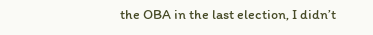the OBA in the last election, I didn’t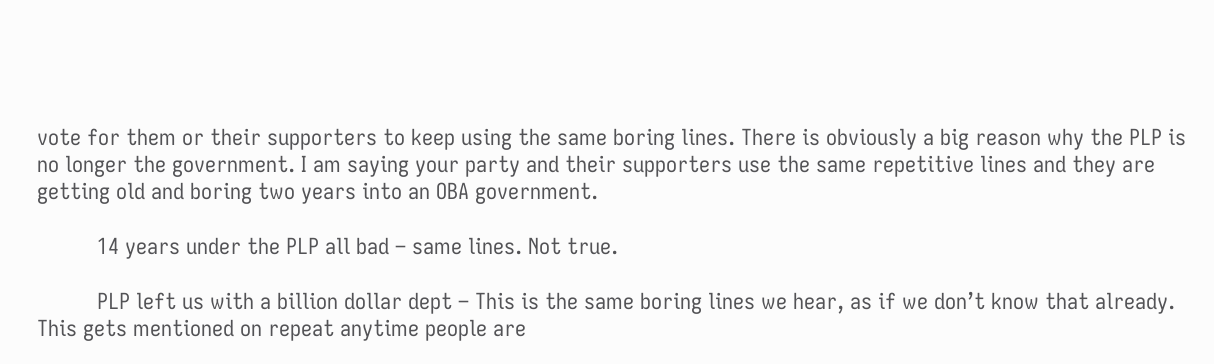vote for them or their supporters to keep using the same boring lines. There is obviously a big reason why the PLP is no longer the government. I am saying your party and their supporters use the same repetitive lines and they are getting old and boring two years into an OBA government.

          14 years under the PLP all bad – same lines. Not true.

          PLP left us with a billion dollar dept – This is the same boring lines we hear, as if we don’t know that already. This gets mentioned on repeat anytime people are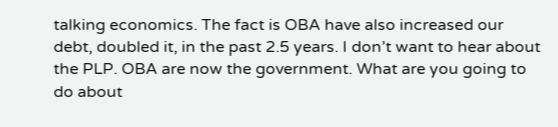talking economics. The fact is OBA have also increased our debt, doubled it, in the past 2.5 years. I don’t want to hear about the PLP. OBA are now the government. What are you going to do about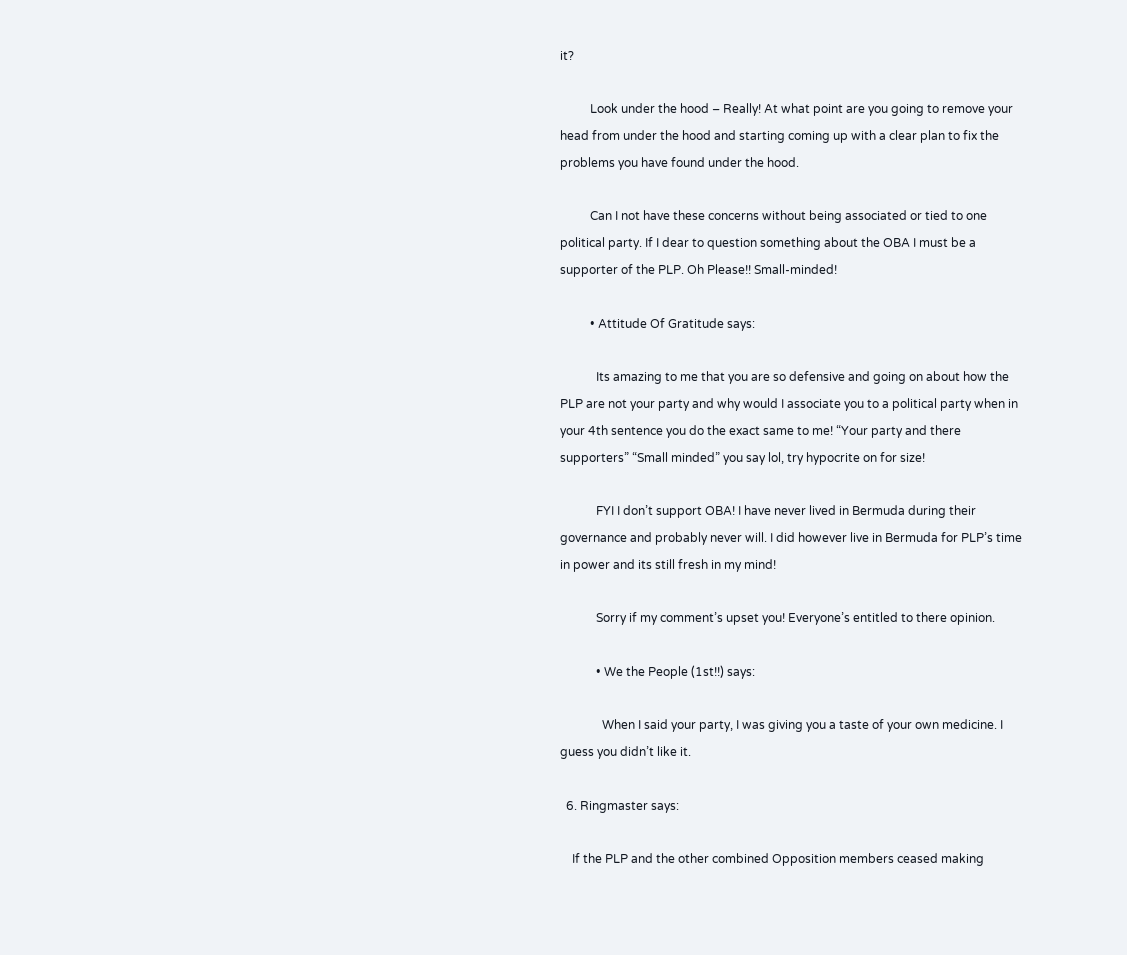it?

          Look under the hood – Really! At what point are you going to remove your head from under the hood and starting coming up with a clear plan to fix the problems you have found under the hood.

          Can I not have these concerns without being associated or tied to one political party. If I dear to question something about the OBA I must be a supporter of the PLP. Oh Please!! Small-minded!

          • Attitude Of Gratitude says:

            Its amazing to me that you are so defensive and going on about how the PLP are not your party and why would I associate you to a political party when in your 4th sentence you do the exact same to me! “Your party and there supporters” “Small minded” you say lol, try hypocrite on for size!

            FYI I don’t support OBA! I have never lived in Bermuda during their governance and probably never will. I did however live in Bermuda for PLP’s time in power and its still fresh in my mind!

            Sorry if my comment’s upset you! Everyone’s entitled to there opinion.

            • We the People (1st!!) says:

              When I said your party, I was giving you a taste of your own medicine. I guess you didn’t like it.

  6. Ringmaster says:

    If the PLP and the other combined Opposition members ceased making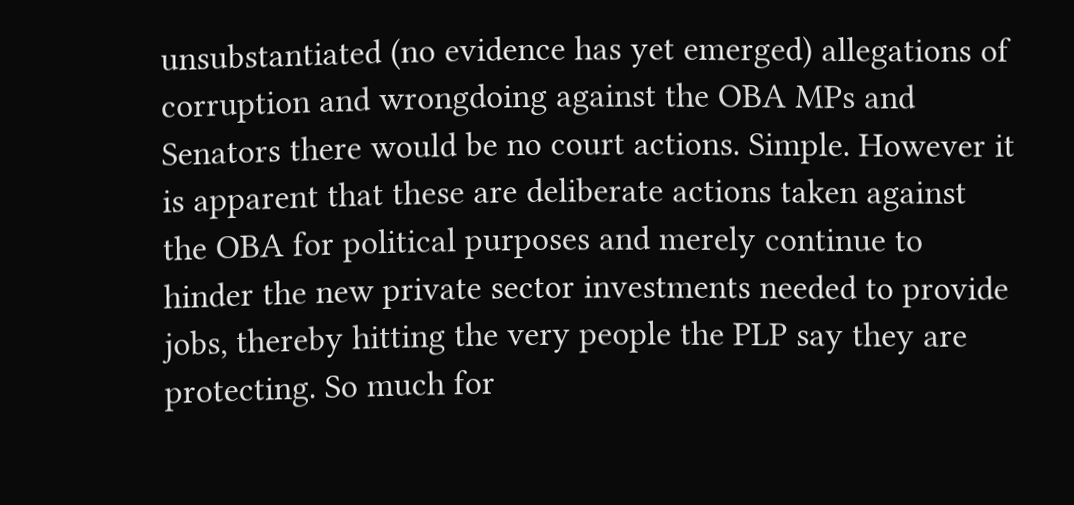unsubstantiated (no evidence has yet emerged) allegations of corruption and wrongdoing against the OBA MPs and Senators there would be no court actions. Simple. However it is apparent that these are deliberate actions taken against the OBA for political purposes and merely continue to hinder the new private sector investments needed to provide jobs, thereby hitting the very people the PLP say they are protecting. So much for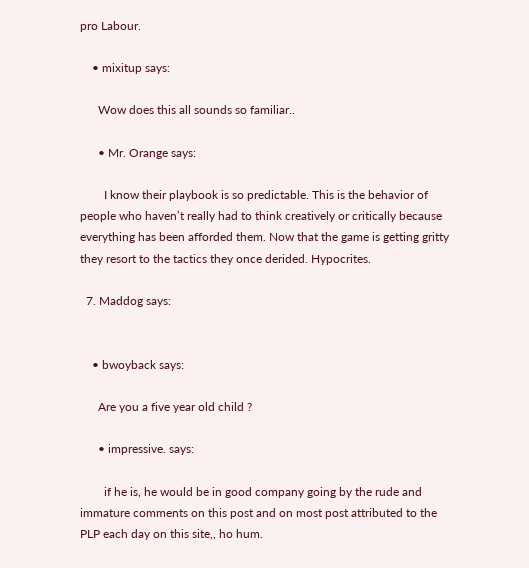pro Labour.

    • mixitup says:

      Wow does this all sounds so familiar..

      • Mr. Orange says:

        I know their playbook is so predictable. This is the behavior of people who haven’t really had to think creatively or critically because everything has been afforded them. Now that the game is getting gritty they resort to the tactics they once derided. Hypocrites.

  7. Maddog says:


    • bwoyback says:

      Are you a five year old child ?

      • impressive. says:

        if he is, he would be in good company going by the rude and immature comments on this post and on most post attributed to the PLP each day on this site,, ho hum.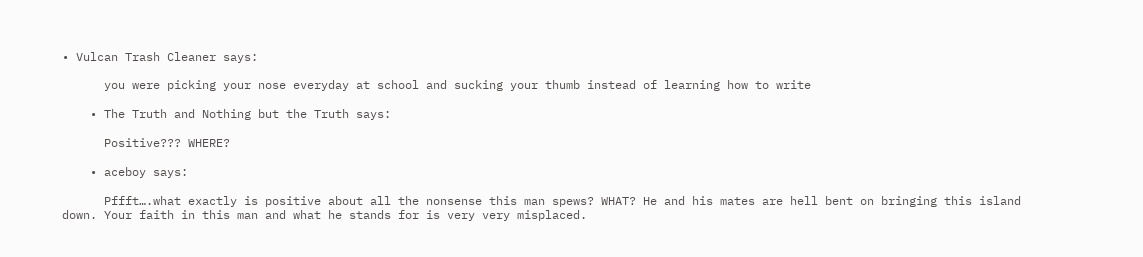• Vulcan Trash Cleaner says:

      you were picking your nose everyday at school and sucking your thumb instead of learning how to write

    • The Truth and Nothing but the Truth says:

      Positive??? WHERE?

    • aceboy says:

      Pffft….what exactly is positive about all the nonsense this man spews? WHAT? He and his mates are hell bent on bringing this island down. Your faith in this man and what he stands for is very very misplaced.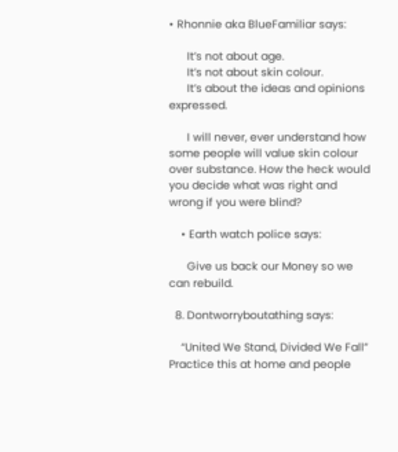• Rhonnie aka BlueFamiliar says:

      It’s not about age.
      It’s not about skin colour.
      It’s about the ideas and opinions expressed.

      I will never, ever understand how some people will value skin colour over substance. How the heck would you decide what was right and wrong if you were blind?

    • Earth watch police says:

      Give us back our Money so we can rebuild.

  8. Dontworryboutathing says:

    “United We Stand, Divided We Fall” Practice this at home and people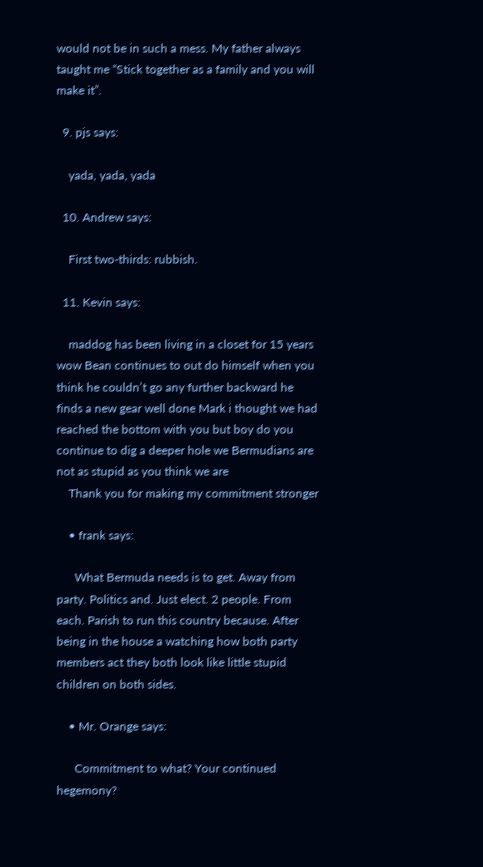would not be in such a mess. My father always taught me “Stick together as a family and you will make it”.

  9. pjs says:

    yada, yada, yada

  10. Andrew says:

    First two-thirds: rubbish.

  11. Kevin says:

    maddog has been living in a closet for 15 years wow Bean continues to out do himself when you think he couldn’t go any further backward he finds a new gear well done Mark i thought we had reached the bottom with you but boy do you continue to dig a deeper hole we Bermudians are not as stupid as you think we are
    Thank you for making my commitment stronger

    • frank says:

      What Bermuda needs is to get. Away from party. Politics and. Just elect. 2 people. From each. Parish to run this country because. After being in the house a watching how both party members act they both look like little stupid children on both sides.

    • Mr. Orange says:

      Commitment to what? Your continued hegemony?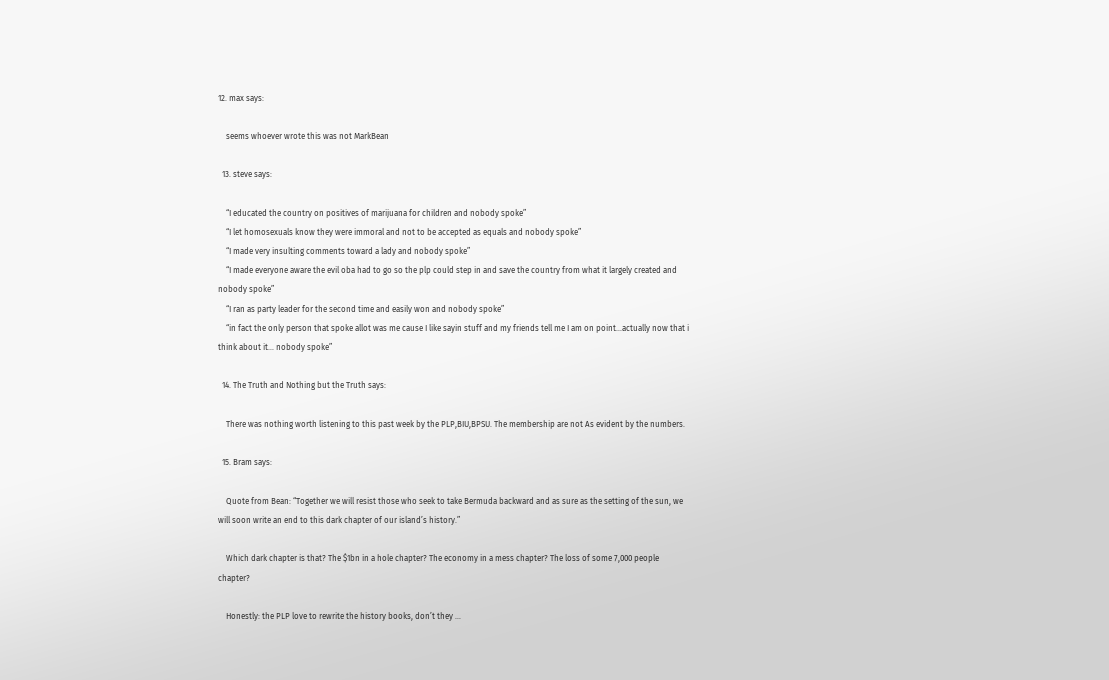12. max says:

    seems whoever wrote this was not MarkBean

  13. steve says:

    “I educated the country on positives of marijuana for children and nobody spoke”
    “I let homosexuals know they were immoral and not to be accepted as equals and nobody spoke”
    “I made very insulting comments toward a lady and nobody spoke”
    “I made everyone aware the evil oba had to go so the plp could step in and save the country from what it largely created and nobody spoke”
    “I ran as party leader for the second time and easily won and nobody spoke”
    “in fact the only person that spoke allot was me cause I like sayin stuff and my friends tell me I am on point…actually now that i think about it… nobody spoke”

  14. The Truth and Nothing but the Truth says:

    There was nothing worth listening to this past week by the PLP,BIU,BPSU. The membership are not As evident by the numbers.

  15. Bram says:

    Quote from Bean: “Together we will resist those who seek to take Bermuda backward and as sure as the setting of the sun, we will soon write an end to this dark chapter of our island’s history.”

    Which dark chapter is that? The $1bn in a hole chapter? The economy in a mess chapter? The loss of some 7,000 people chapter?

    Honestly: the PLP love to rewrite the history books, don’t they …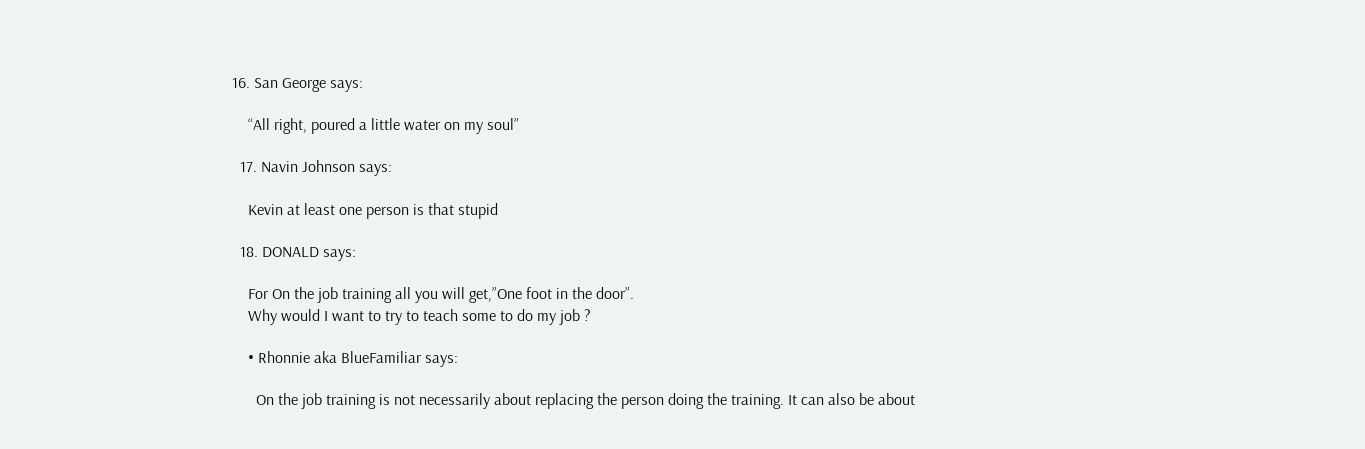16. San George says:

    “All right, poured a little water on my soul”

  17. Navin Johnson says:

    Kevin at least one person is that stupid

  18. DONALD says:

    For On the job training all you will get,”One foot in the door”.
    Why would I want to try to teach some to do my job ?

    • Rhonnie aka BlueFamiliar says:

      On the job training is not necessarily about replacing the person doing the training. It can also be about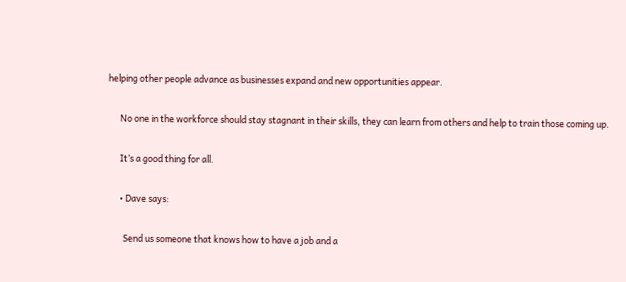helping other people advance as businesses expand and new opportunities appear.

      No one in the workforce should stay stagnant in their skills, they can learn from others and help to train those coming up.

      It’s a good thing for all.

      • Dave says:

        Send us someone that knows how to have a job and a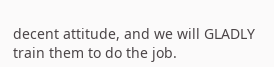decent attitude, and we will GLADLY train them to do the job.